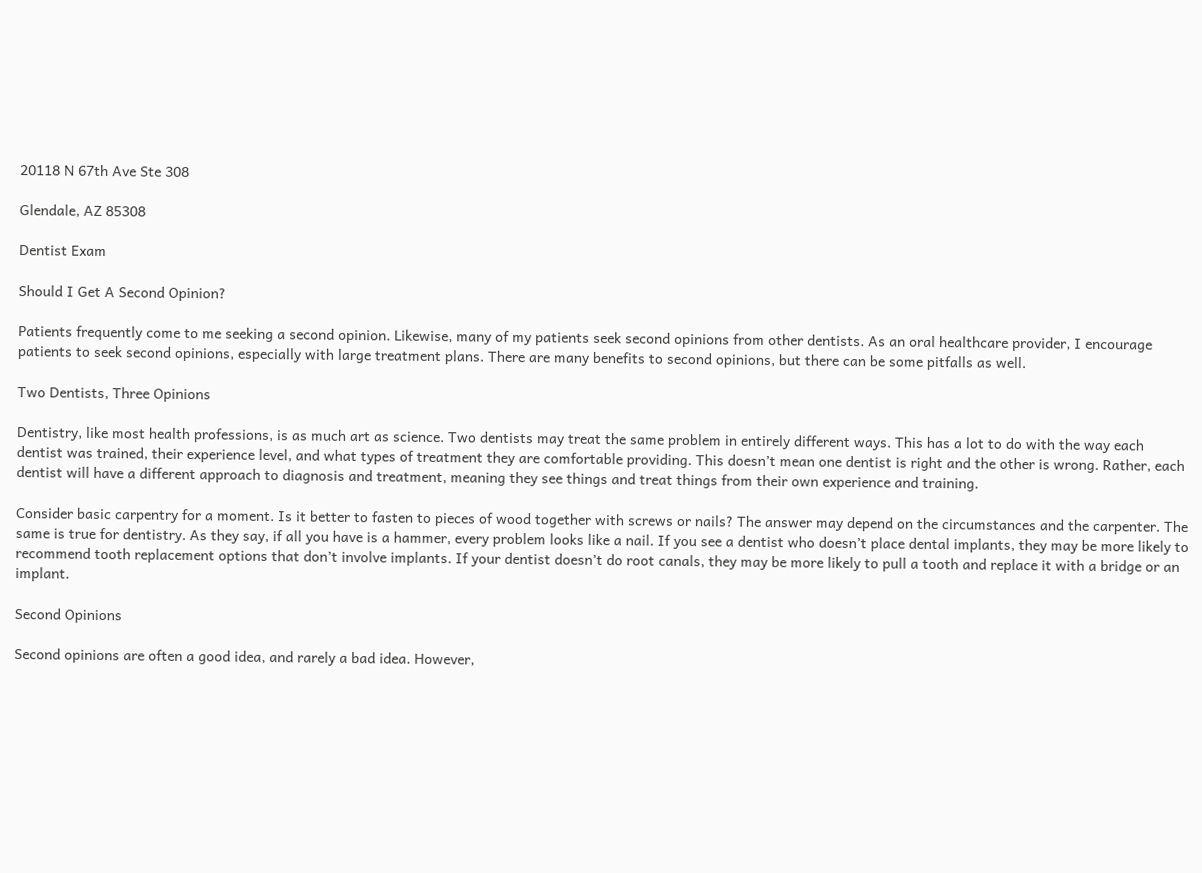20118 N 67th Ave Ste 308

Glendale, AZ 85308

Dentist Exam

Should I Get A Second Opinion?

Patients frequently come to me seeking a second opinion. Likewise, many of my patients seek second opinions from other dentists. As an oral healthcare provider, I encourage patients to seek second opinions, especially with large treatment plans. There are many benefits to second opinions, but there can be some pitfalls as well.

Two Dentists, Three Opinions

Dentistry, like most health professions, is as much art as science. Two dentists may treat the same problem in entirely different ways. This has a lot to do with the way each dentist was trained, their experience level, and what types of treatment they are comfortable providing. This doesn’t mean one dentist is right and the other is wrong. Rather, each dentist will have a different approach to diagnosis and treatment, meaning they see things and treat things from their own experience and training.

Consider basic carpentry for a moment. Is it better to fasten to pieces of wood together with screws or nails? The answer may depend on the circumstances and the carpenter. The same is true for dentistry. As they say, if all you have is a hammer, every problem looks like a nail. If you see a dentist who doesn’t place dental implants, they may be more likely to recommend tooth replacement options that don’t involve implants. If your dentist doesn’t do root canals, they may be more likely to pull a tooth and replace it with a bridge or an implant.

Second Opinions

Second opinions are often a good idea, and rarely a bad idea. However,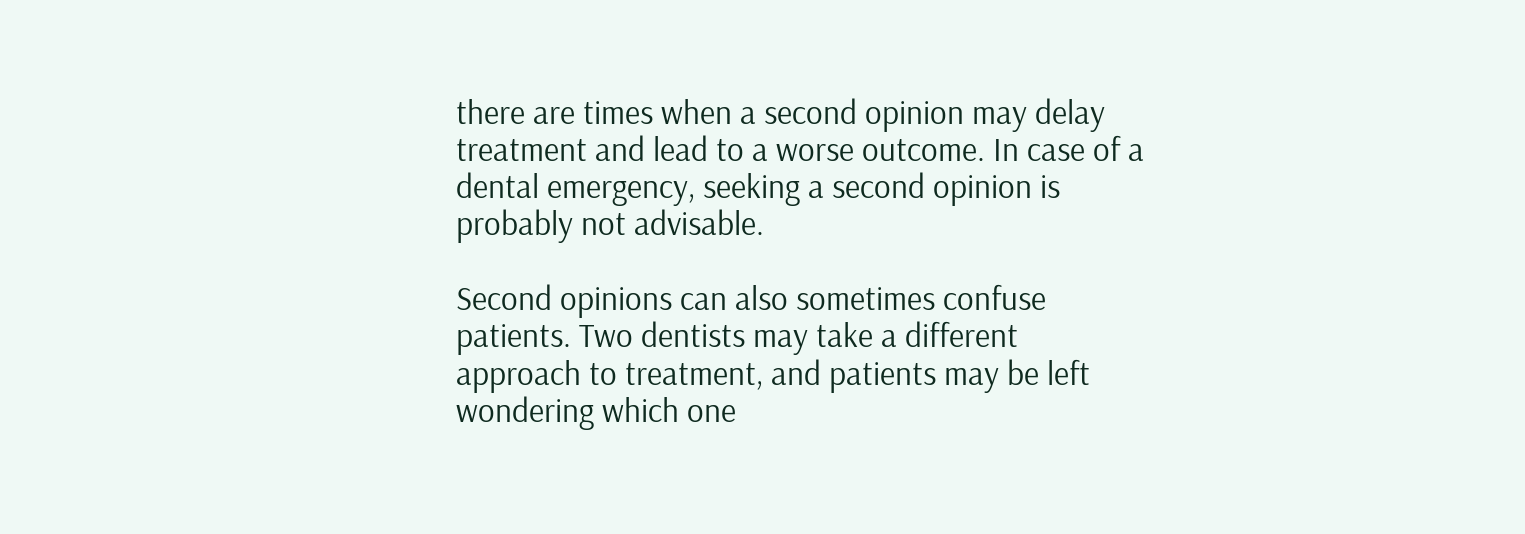there are times when a second opinion may delay treatment and lead to a worse outcome. In case of a dental emergency, seeking a second opinion is probably not advisable.

Second opinions can also sometimes confuse patients. Two dentists may take a different approach to treatment, and patients may be left wondering which one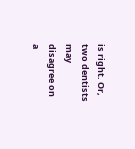is right. Or, two dentists may disagree on a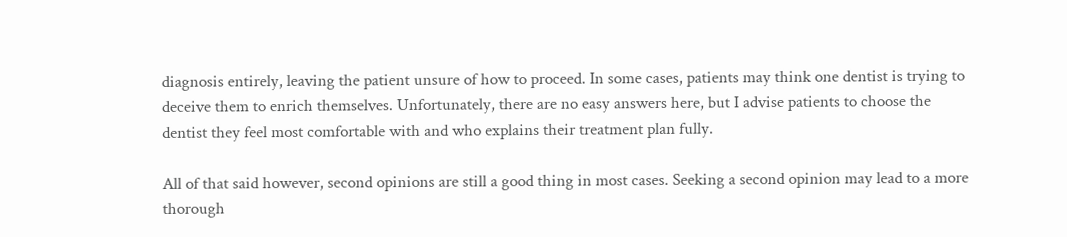diagnosis entirely, leaving the patient unsure of how to proceed. In some cases, patients may think one dentist is trying to deceive them to enrich themselves. Unfortunately, there are no easy answers here, but I advise patients to choose the dentist they feel most comfortable with and who explains their treatment plan fully.

All of that said however, second opinions are still a good thing in most cases. Seeking a second opinion may lead to a more thorough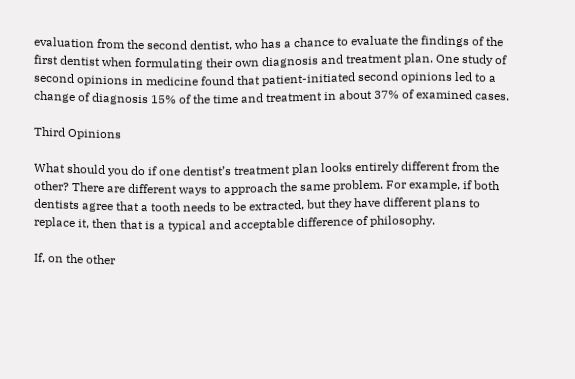evaluation from the second dentist, who has a chance to evaluate the findings of the first dentist when formulating their own diagnosis and treatment plan. One study of second opinions in medicine found that patient-initiated second opinions led to a change of diagnosis 15% of the time and treatment in about 37% of examined cases.

Third Opinions

What should you do if one dentist’s treatment plan looks entirely different from the other? There are different ways to approach the same problem. For example, if both dentists agree that a tooth needs to be extracted, but they have different plans to replace it, then that is a typical and acceptable difference of philosophy.

If, on the other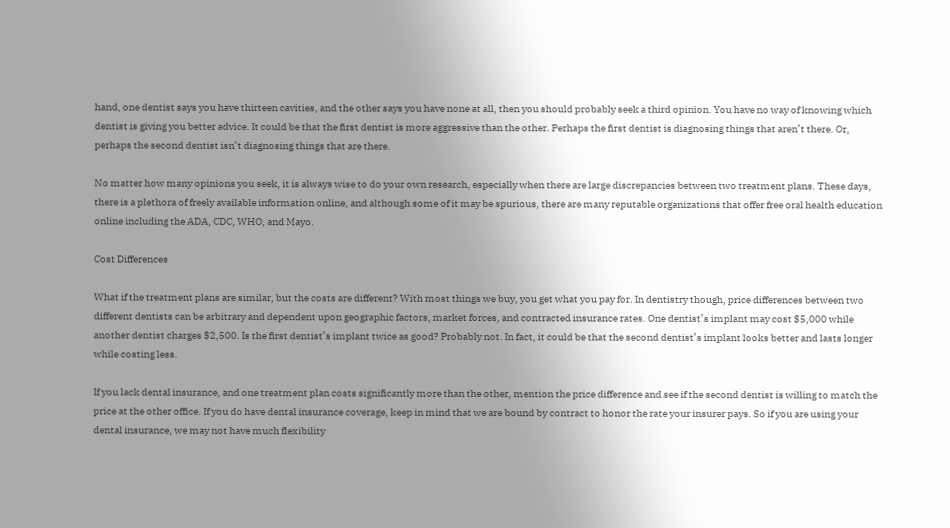hand, one dentist says you have thirteen cavities, and the other says you have none at all, then you should probably seek a third opinion. You have no way of knowing which dentist is giving you better advice. It could be that the first dentist is more aggressive than the other. Perhaps the first dentist is diagnosing things that aren’t there. Or, perhaps the second dentist isn’t diagnosing things that are there.

No matter how many opinions you seek, it is always wise to do your own research, especially when there are large discrepancies between two treatment plans. These days, there is a plethora of freely available information online, and although some of it may be spurious, there are many reputable organizations that offer free oral health education online including the ADA, CDC, WHO, and Mayo.

Cost Differences

What if the treatment plans are similar, but the costs are different? With most things we buy, you get what you pay for. In dentistry though, price differences between two different dentists can be arbitrary and dependent upon geographic factors, market forces, and contracted insurance rates. One dentist’s implant may cost $5,000 while another dentist charges $2,500. Is the first dentist’s implant twice as good? Probably not. In fact, it could be that the second dentist’s implant looks better and lasts longer while costing less.

If you lack dental insurance, and one treatment plan costs significantly more than the other, mention the price difference and see if the second dentist is willing to match the price at the other office. If you do have dental insurance coverage, keep in mind that we are bound by contract to honor the rate your insurer pays. So if you are using your dental insurance, we may not have much flexibility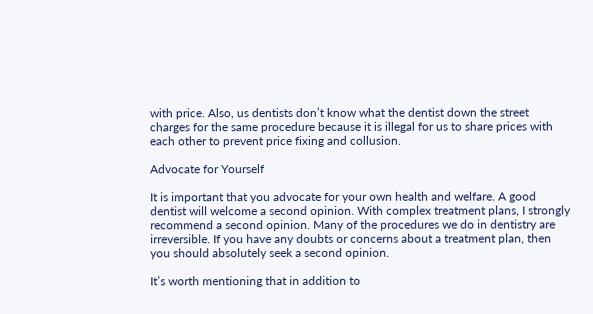with price. Also, us dentists don’t know what the dentist down the street charges for the same procedure because it is illegal for us to share prices with each other to prevent price fixing and collusion.

Advocate for Yourself

It is important that you advocate for your own health and welfare. A good dentist will welcome a second opinion. With complex treatment plans, I strongly recommend a second opinion. Many of the procedures we do in dentistry are irreversible. If you have any doubts or concerns about a treatment plan, then you should absolutely seek a second opinion.

It’s worth mentioning that in addition to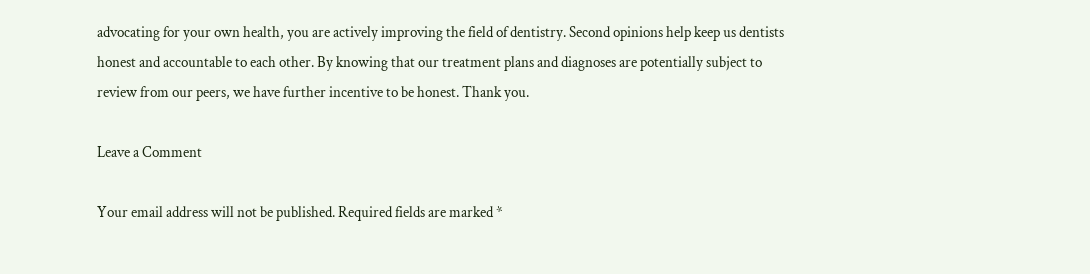advocating for your own health, you are actively improving the field of dentistry. Second opinions help keep us dentists honest and accountable to each other. By knowing that our treatment plans and diagnoses are potentially subject to review from our peers, we have further incentive to be honest. Thank you.

Leave a Comment

Your email address will not be published. Required fields are marked *